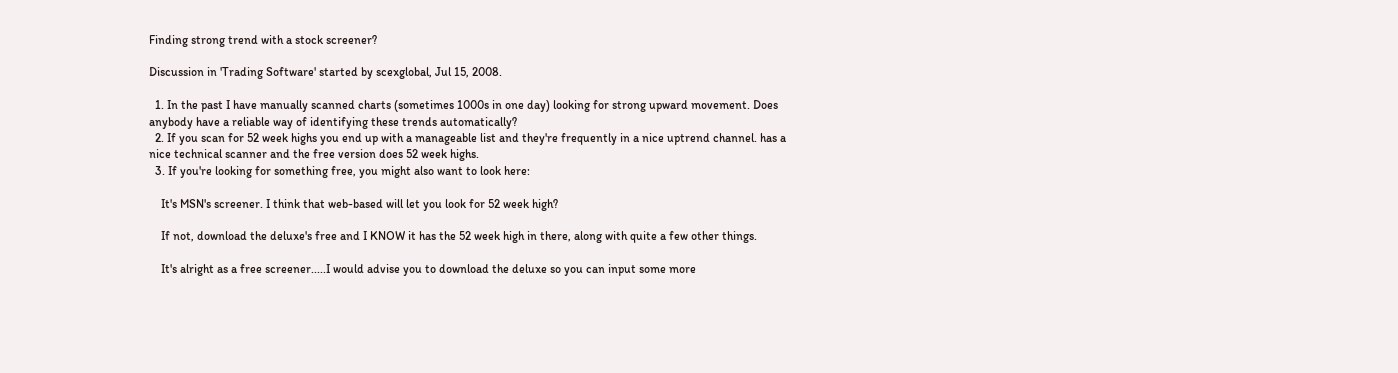Finding strong trend with a stock screener?

Discussion in 'Trading Software' started by scexglobal, Jul 15, 2008.

  1. In the past I have manually scanned charts (sometimes 1000s in one day) looking for strong upward movement. Does anybody have a reliable way of identifying these trends automatically?
  2. If you scan for 52 week highs you end up with a manageable list and they're frequently in a nice uptrend channel. has a nice technical scanner and the free version does 52 week highs.
  3. If you're looking for something free, you might also want to look here:

    It's MSN's screener. I think that web-based will let you look for 52 week high?

    If not, download the deluxe's free and I KNOW it has the 52 week high in there, along with quite a few other things.

    It's alright as a free screener.....I would advise you to download the deluxe so you can input some more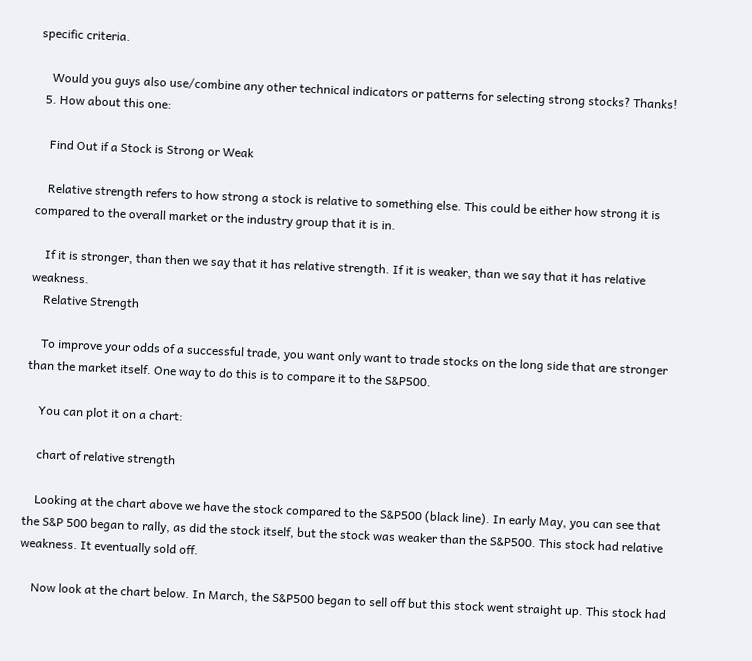specific criteria.

    Would you guys also use/combine any other technical indicators or patterns for selecting strong stocks? Thanks!
  5. How about this one:

    Find Out if a Stock is Strong or Weak

    Relative strength refers to how strong a stock is relative to something else. This could be either how strong it is compared to the overall market or the industry group that it is in.

    If it is stronger, than then we say that it has relative strength. If it is weaker, than we say that it has relative weakness.
    Relative Strength

    To improve your odds of a successful trade, you want only want to trade stocks on the long side that are stronger than the market itself. One way to do this is to compare it to the S&P500.

    You can plot it on a chart:

    chart of relative strength

    Looking at the chart above we have the stock compared to the S&P500 (black line). In early May, you can see that the S&P 500 began to rally, as did the stock itself, but the stock was weaker than the S&P500. This stock had relative weakness. It eventually sold off.

    Now look at the chart below. In March, the S&P500 began to sell off but this stock went straight up. This stock had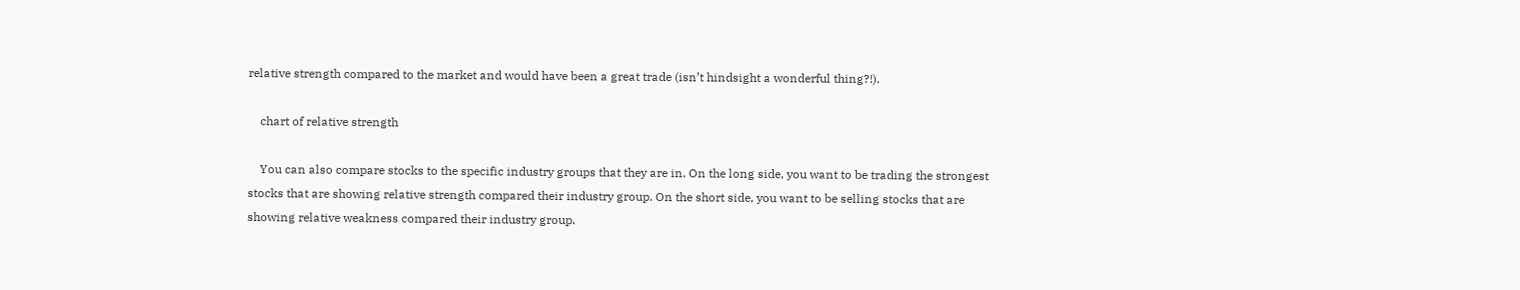relative strength compared to the market and would have been a great trade (isn’t hindsight a wonderful thing?!).

    chart of relative strength

    You can also compare stocks to the specific industry groups that they are in. On the long side, you want to be trading the strongest stocks that are showing relative strength compared their industry group. On the short side, you want to be selling stocks that are showing relative weakness compared their industry group.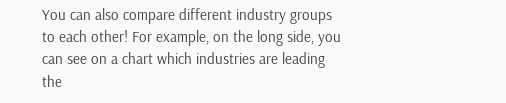You can also compare different industry groups to each other! For example, on the long side, you can see on a chart which industries are leading the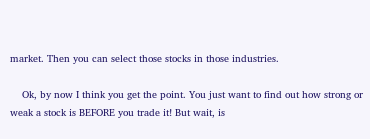market. Then you can select those stocks in those industries.

    Ok, by now I think you get the point. You just want to find out how strong or weak a stock is BEFORE you trade it! But wait, is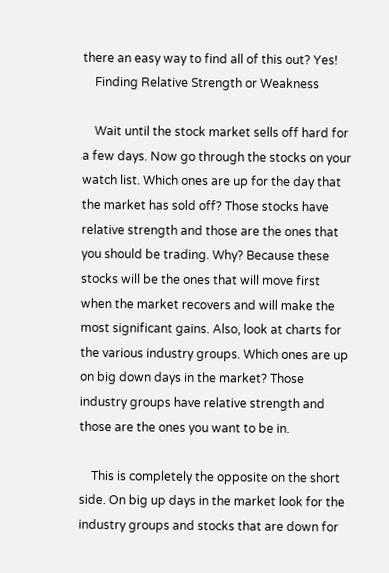there an easy way to find all of this out? Yes!
    Finding Relative Strength or Weakness

    Wait until the stock market sells off hard for a few days. Now go through the stocks on your watch list. Which ones are up for the day that the market has sold off? Those stocks have relative strength and those are the ones that you should be trading. Why? Because these stocks will be the ones that will move first when the market recovers and will make the most significant gains. Also, look at charts for the various industry groups. Which ones are up on big down days in the market? Those industry groups have relative strength and those are the ones you want to be in.

    This is completely the opposite on the short side. On big up days in the market look for the industry groups and stocks that are down for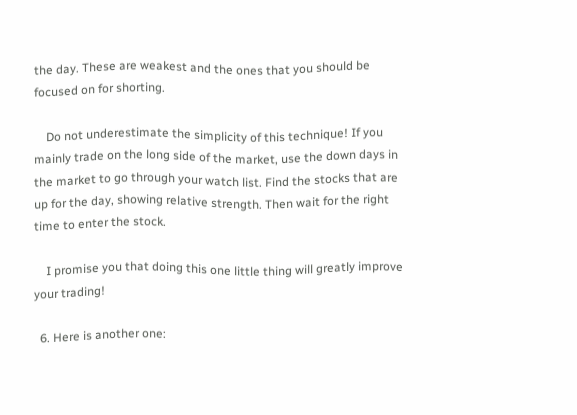the day. These are weakest and the ones that you should be focused on for shorting.

    Do not underestimate the simplicity of this technique! If you mainly trade on the long side of the market, use the down days in the market to go through your watch list. Find the stocks that are up for the day, showing relative strength. Then wait for the right time to enter the stock.

    I promise you that doing this one little thing will greatly improve your trading!

  6. Here is another one: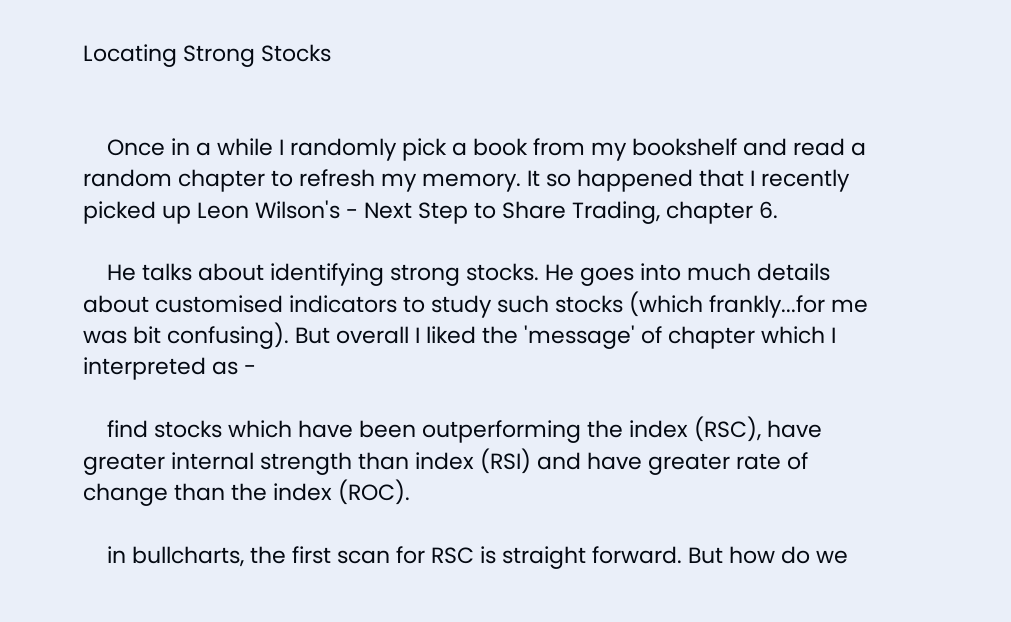Locating Strong Stocks


    Once in a while I randomly pick a book from my bookshelf and read a random chapter to refresh my memory. It so happened that I recently picked up Leon Wilson's - Next Step to Share Trading, chapter 6.

    He talks about identifying strong stocks. He goes into much details about customised indicators to study such stocks (which frankly...for me was bit confusing). But overall I liked the 'message' of chapter which I interpreted as -

    find stocks which have been outperforming the index (RSC), have greater internal strength than index (RSI) and have greater rate of change than the index (ROC).

    in bullcharts, the first scan for RSC is straight forward. But how do we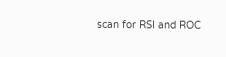scan for RSI and ROC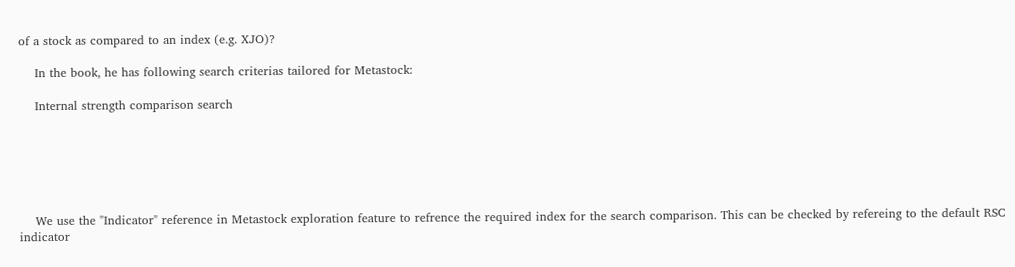of a stock as compared to an index (e.g. XJO)?

    In the book, he has following search criterias tailored for Metastock:

    Internal strength comparison search






    We use the "Indicator" reference in Metastock exploration feature to refrence the required index for the search comparison. This can be checked by refereing to the default RSC indicator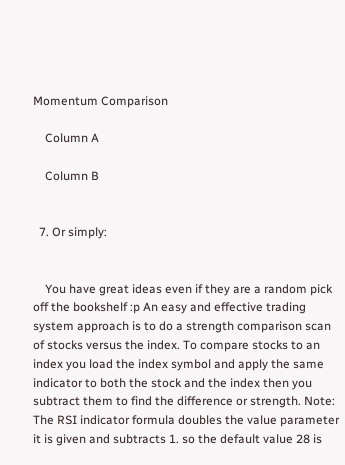Momentum Comparison

    Column A

    Column B


  7. Or simply:


    You have great ideas even if they are a random pick off the bookshelf :p An easy and effective trading system approach is to do a strength comparison scan of stocks versus the index. To compare stocks to an index you load the index symbol and apply the same indicator to both the stock and the index then you subtract them to find the difference or strength. Note: The RSI indicator formula doubles the value parameter it is given and subtracts 1. so the default value 28 is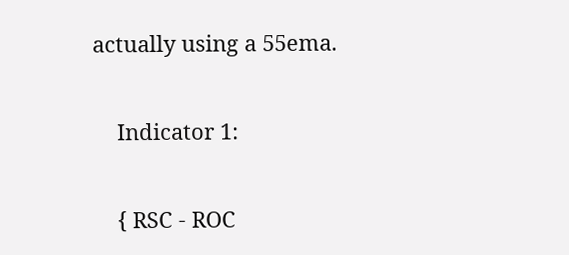actually using a 55ema.

    Indicator 1:

    { RSC - ROC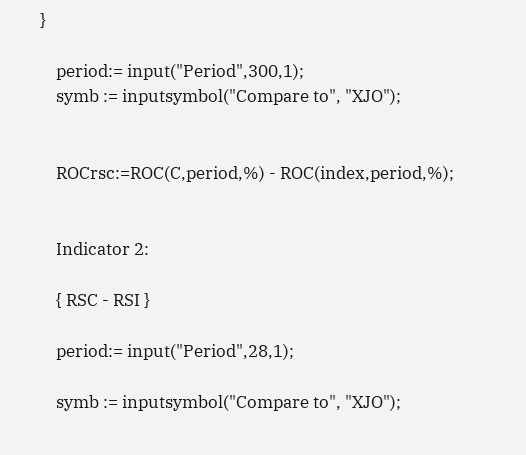}

    period:= input("Period",300,1);
    symb := inputsymbol("Compare to", "XJO");


    ROCrsc:=ROC(C,period,%) - ROC(index,period,%);


    Indicator 2:

    { RSC - RSI }

    period:= input("Period",28,1);

    symb := inputsymbol("Compare to", "XJO");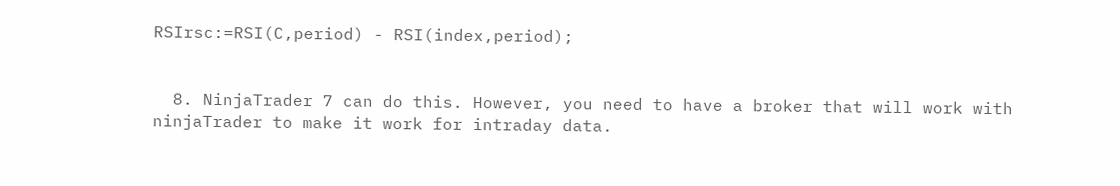RSIrsc:=RSI(C,period) - RSI(index,period);


  8. NinjaTrader 7 can do this. However, you need to have a broker that will work with ninjaTrader to make it work for intraday data.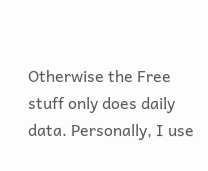Otherwise the Free stuff only does daily data. Personally, I use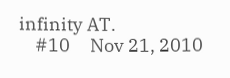infinity AT.
    #10     Nov 21, 2010